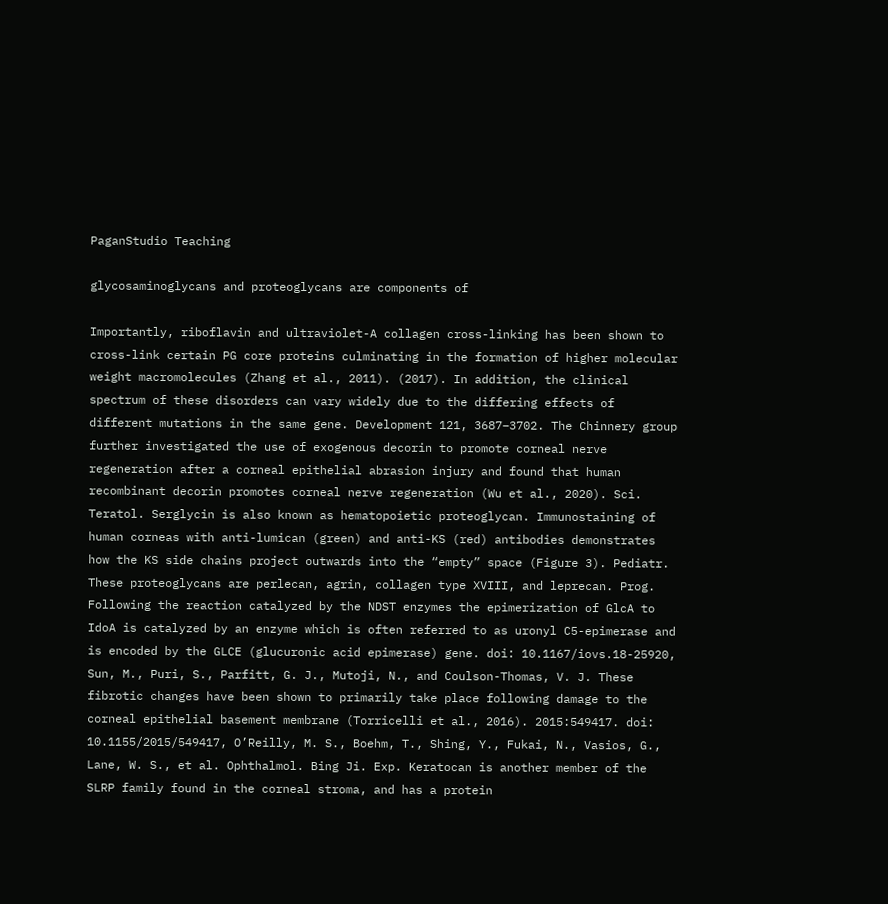PaganStudio Teaching

glycosaminoglycans and proteoglycans are components of

Importantly, riboflavin and ultraviolet-A collagen cross-linking has been shown to cross-link certain PG core proteins culminating in the formation of higher molecular weight macromolecules (Zhang et al., 2011). (2017). In addition, the clinical spectrum of these disorders can vary widely due to the differing effects of different mutations in the same gene. Development 121, 3687–3702. The Chinnery group further investigated the use of exogenous decorin to promote corneal nerve regeneration after a corneal epithelial abrasion injury and found that human recombinant decorin promotes corneal nerve regeneration (Wu et al., 2020). Sci. Teratol. Serglycin is also known as hematopoietic proteoglycan. Immunostaining of human corneas with anti-lumican (green) and anti-KS (red) antibodies demonstrates how the KS side chains project outwards into the “empty” space (Figure 3). Pediatr. These proteoglycans are perlecan, agrin, collagen type XVIII, and leprecan. Prog. Following the reaction catalyzed by the NDST enzymes the epimerization of GlcA to IdoA is catalyzed by an enzyme which is often referred to as uronyl C5-epimerase and is encoded by the GLCE (glucuronic acid epimerase) gene. doi: 10.1167/iovs.18-25920, Sun, M., Puri, S., Parfitt, G. J., Mutoji, N., and Coulson-Thomas, V. J. These fibrotic changes have been shown to primarily take place following damage to the corneal epithelial basement membrane (Torricelli et al., 2016). 2015:549417. doi: 10.1155/2015/549417, O’Reilly, M. S., Boehm, T., Shing, Y., Fukai, N., Vasios, G., Lane, W. S., et al. Ophthalmol. Bing Ji. Exp. Keratocan is another member of the SLRP family found in the corneal stroma, and has a protein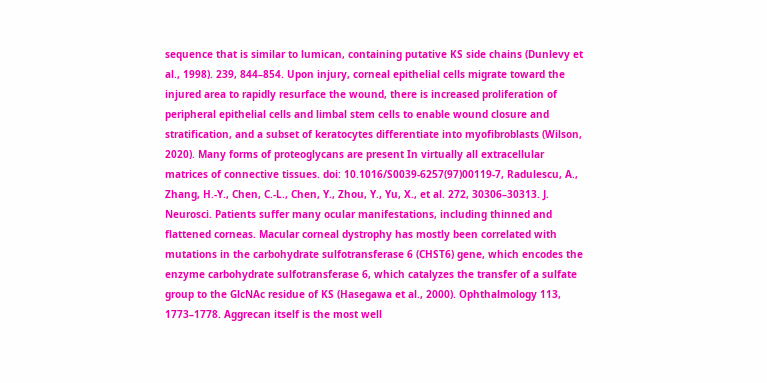sequence that is similar to lumican, containing putative KS side chains (Dunlevy et al., 1998). 239, 844–854. Upon injury, corneal epithelial cells migrate toward the injured area to rapidly resurface the wound, there is increased proliferation of peripheral epithelial cells and limbal stem cells to enable wound closure and stratification, and a subset of keratocytes differentiate into myofibroblasts (Wilson, 2020). Many forms of proteoglycans are present In virtually all extracellular matrices of connective tissues. doi: 10.1016/S0039-6257(97)00119-7, Radulescu, A., Zhang, H.-Y., Chen, C.-L., Chen, Y., Zhou, Y., Yu, X., et al. 272, 30306–30313. J. Neurosci. Patients suffer many ocular manifestations, including thinned and flattened corneas. Macular corneal dystrophy has mostly been correlated with mutations in the carbohydrate sulfotransferase 6 (CHST6) gene, which encodes the enzyme carbohydrate sulfotransferase 6, which catalyzes the transfer of a sulfate group to the GlcNAc residue of KS (Hasegawa et al., 2000). Ophthalmology 113, 1773–1778. Aggrecan itself is the most well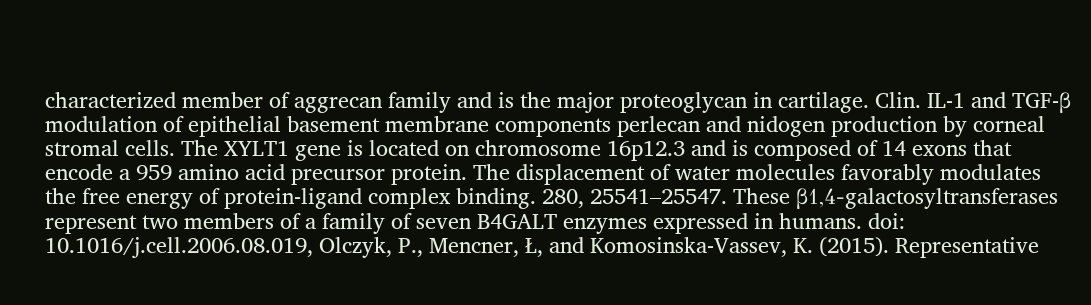characterized member of aggrecan family and is the major proteoglycan in cartilage. Clin. IL-1 and TGF-β modulation of epithelial basement membrane components perlecan and nidogen production by corneal stromal cells. The XYLT1 gene is located on chromosome 16p12.3 and is composed of 14 exons that encode a 959 amino acid precursor protein. The displacement of water molecules favorably modulates the free energy of protein-ligand complex binding. 280, 25541–25547. These β1,4-galactosyltransferases represent two members of a family of seven B4GALT enzymes expressed in humans. doi: 10.1016/j.cell.2006.08.019, Olczyk, P., Mencner, Ł, and Komosinska-Vassev, K. (2015). Representative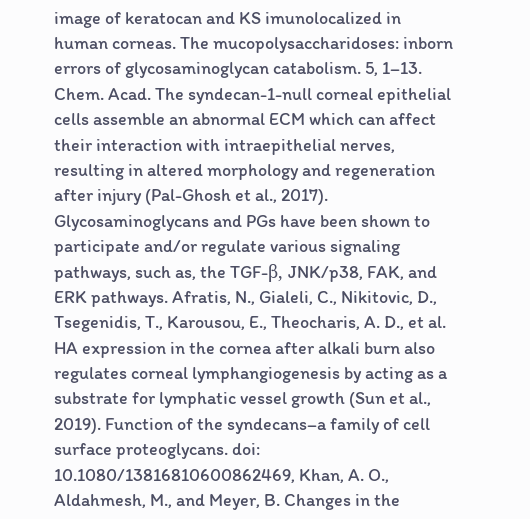image of keratocan and KS imunolocalized in human corneas. The mucopolysaccharidoses: inborn errors of glycosaminoglycan catabolism. 5, 1–13. Chem. Acad. The syndecan-1-null corneal epithelial cells assemble an abnormal ECM which can affect their interaction with intraepithelial nerves, resulting in altered morphology and regeneration after injury (Pal-Ghosh et al., 2017). Glycosaminoglycans and PGs have been shown to participate and/or regulate various signaling pathways, such as, the TGF-β, JNK/p38, FAK, and ERK pathways. Afratis, N., Gialeli, C., Nikitovic, D., Tsegenidis, T., Karousou, E., Theocharis, A. D., et al. HA expression in the cornea after alkali burn also regulates corneal lymphangiogenesis by acting as a substrate for lymphatic vessel growth (Sun et al., 2019). Function of the syndecans–a family of cell surface proteoglycans. doi: 10.1080/13816810600862469, Khan, A. O., Aldahmesh, M., and Meyer, B. Changes in the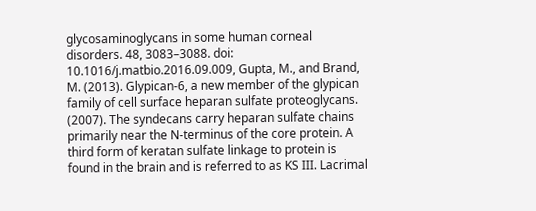glycosaminoglycans in some human corneal disorders. 48, 3083–3088. doi: 10.1016/j.matbio.2016.09.009, Gupta, M., and Brand, M. (2013). Glypican-6, a new member of the glypican family of cell surface heparan sulfate proteoglycans. (2007). The syndecans carry heparan sulfate chains primarily near the N-terminus of the core protein. A third form of keratan sulfate linkage to protein is found in the brain and is referred to as KS III. Lacrimal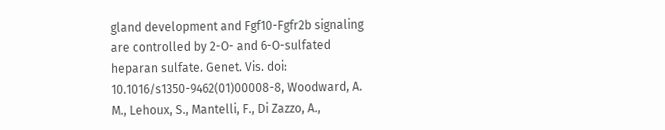gland development and Fgf10-Fgfr2b signaling are controlled by 2-O- and 6-O-sulfated heparan sulfate. Genet. Vis. doi: 10.1016/s1350-9462(01)00008-8, Woodward, A. M., Lehoux, S., Mantelli, F., Di Zazzo, A.,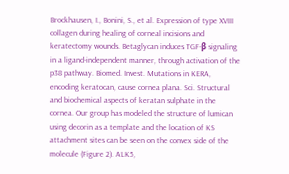Brockhausen, I., Bonini, S., et al. Expression of type XVIII collagen during healing of corneal incisions and keratectomy wounds. Betaglycan induces TGF-β signaling in a ligand-independent manner, through activation of the p38 pathway. Biomed. Invest. Mutations in KERA, encoding keratocan, cause cornea plana. Sci. Structural and biochemical aspects of keratan sulphate in the cornea. Our group has modeled the structure of lumican using decorin as a template and the location of KS attachment sites can be seen on the convex side of the molecule (Figure 2). ALK5,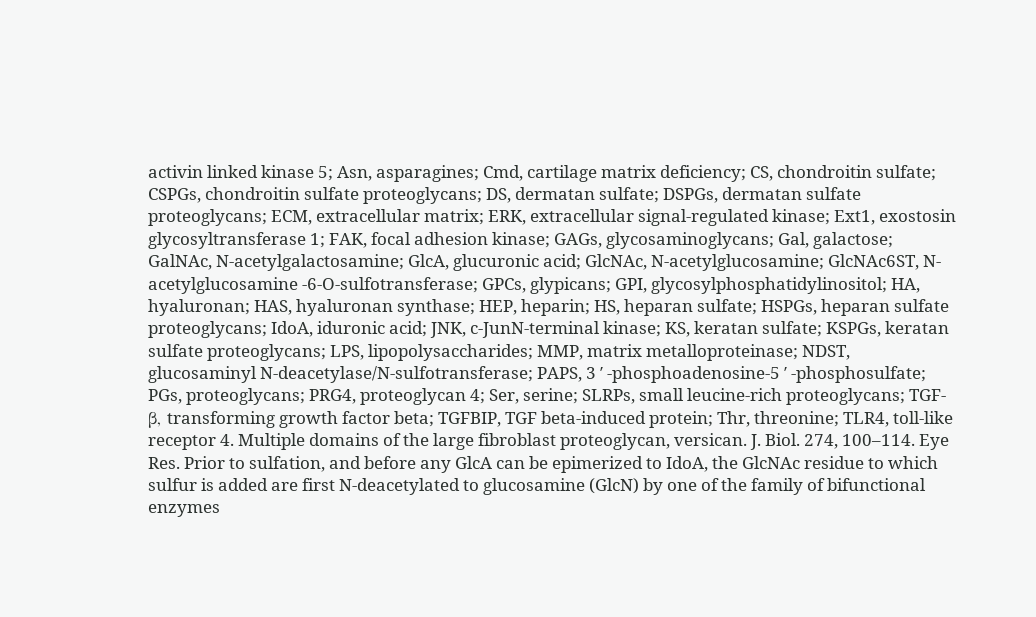activin linked kinase 5; Asn, asparagines; Cmd, cartilage matrix deficiency; CS, chondroitin sulfate; CSPGs, chondroitin sulfate proteoglycans; DS, dermatan sulfate; DSPGs, dermatan sulfate proteoglycans; ECM, extracellular matrix; ERK, extracellular signal-regulated kinase; Ext1, exostosin glycosyltransferase 1; FAK, focal adhesion kinase; GAGs, glycosaminoglycans; Gal, galactose; GalNAc, N-acetylgalactosamine; GlcA, glucuronic acid; GlcNAc, N-acetylglucosamine; GlcNAc6ST, N-acetylglucosamine -6-O-sulfotransferase; GPCs, glypicans; GPI, glycosylphosphatidylinositol; HA, hyaluronan; HAS, hyaluronan synthase; HEP, heparin; HS, heparan sulfate; HSPGs, heparan sulfate proteoglycans; IdoA, iduronic acid; JNK, c-JunN-terminal kinase; KS, keratan sulfate; KSPGs, keratan sulfate proteoglycans; LPS, lipopolysaccharides; MMP, matrix metalloproteinase; NDST, glucosaminyl N-deacetylase/N-sulfotransferase; PAPS, 3 ′ -phosphoadenosine-5 ′ -phosphosulfate; PGs, proteoglycans; PRG4, proteoglycan 4; Ser, serine; SLRPs, small leucine-rich proteoglycans; TGF- β, transforming growth factor beta; TGFBIP, TGF beta-induced protein; Thr, threonine; TLR4, toll-like receptor 4. Multiple domains of the large fibroblast proteoglycan, versican. J. Biol. 274, 100–114. Eye Res. Prior to sulfation, and before any GlcA can be epimerized to IdoA, the GlcNAc residue to which sulfur is added are first N-deacetylated to glucosamine (GlcN) by one of the family of bifunctional enzymes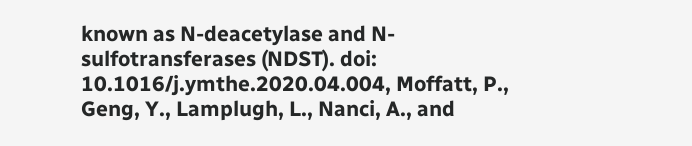known as N-deacetylase and N-sulfotransferases (NDST). doi: 10.1016/j.ymthe.2020.04.004, Moffatt, P., Geng, Y., Lamplugh, L., Nanci, A., and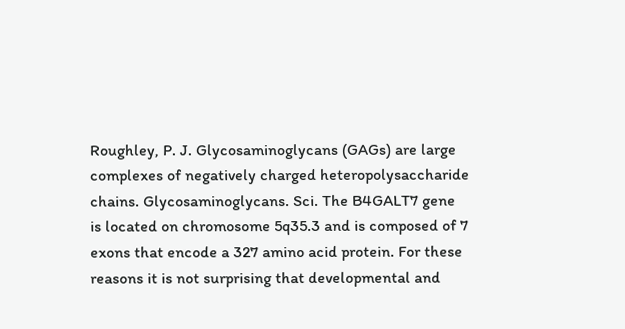Roughley, P. J. Glycosaminoglycans (GAGs) are large complexes of negatively charged heteropolysaccharide chains. Glycosaminoglycans. Sci. The B4GALT7 gene is located on chromosome 5q35.3 and is composed of 7 exons that encode a 327 amino acid protein. For these reasons it is not surprising that developmental and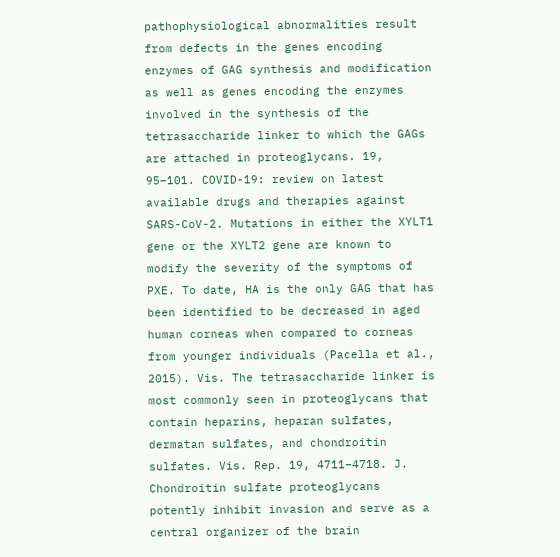pathophysiological abnormalities result from defects in the genes encoding enzymes of GAG synthesis and modification as well as genes encoding the enzymes involved in the synthesis of the tetrasaccharide linker to which the GAGs are attached in proteoglycans. 19, 95–101. COVID-19: review on latest available drugs and therapies against SARS-CoV-2. Mutations in either the XYLT1 gene or the XYLT2 gene are known to modify the severity of the symptoms of PXE. To date, HA is the only GAG that has been identified to be decreased in aged human corneas when compared to corneas from younger individuals (Pacella et al., 2015). Vis. The tetrasaccharide linker is most commonly seen in proteoglycans that contain heparins, heparan sulfates, dermatan sulfates, and chondroitin sulfates. Vis. Rep. 19, 4711–4718. J. Chondroitin sulfate proteoglycans potently inhibit invasion and serve as a central organizer of the brain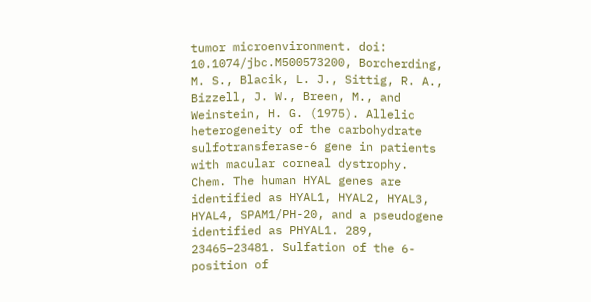tumor microenvironment. doi: 10.1074/jbc.M500573200, Borcherding, M. S., Blacik, L. J., Sittig, R. A., Bizzell, J. W., Breen, M., and Weinstein, H. G. (1975). Allelic heterogeneity of the carbohydrate sulfotransferase-6 gene in patients with macular corneal dystrophy. Chem. The human HYAL genes are identified as HYAL1, HYAL2, HYAL3, HYAL4, SPAM1/PH-20, and a pseudogene identified as PHYAL1. 289, 23465–23481. Sulfation of the 6-position of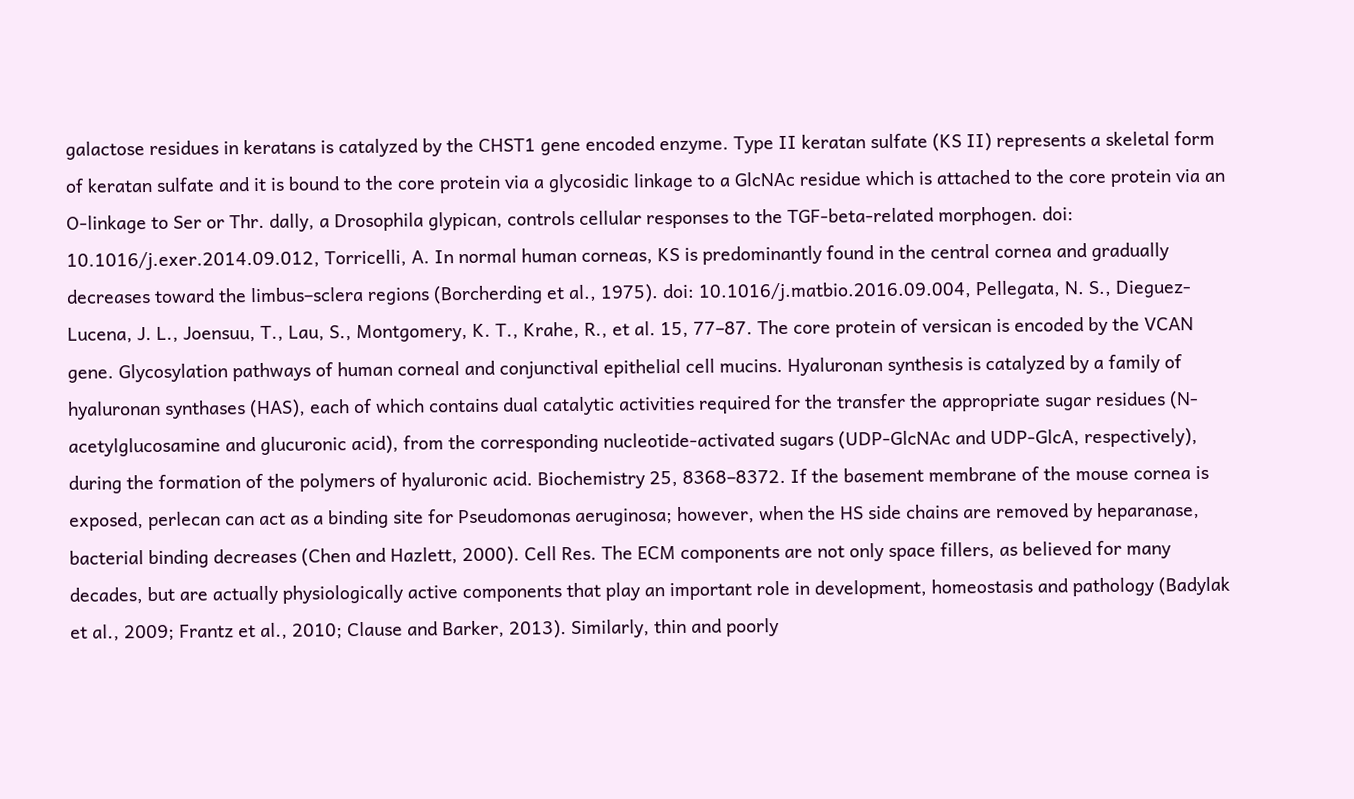galactose residues in keratans is catalyzed by the CHST1 gene encoded enzyme. Type II keratan sulfate (KS II) represents a skeletal form of keratan sulfate and it is bound to the core protein via a glycosidic linkage to a GlcNAc residue which is attached to the core protein via an O-linkage to Ser or Thr. dally, a Drosophila glypican, controls cellular responses to the TGF-beta-related morphogen. doi: 10.1016/j.exer.2014.09.012, Torricelli, A. In normal human corneas, KS is predominantly found in the central cornea and gradually decreases toward the limbus–sclera regions (Borcherding et al., 1975). doi: 10.1016/j.matbio.2016.09.004, Pellegata, N. S., Dieguez-Lucena, J. L., Joensuu, T., Lau, S., Montgomery, K. T., Krahe, R., et al. 15, 77–87. The core protein of versican is encoded by the VCAN gene. Glycosylation pathways of human corneal and conjunctival epithelial cell mucins. Hyaluronan synthesis is catalyzed by a family of hyaluronan synthases (HAS), each of which contains dual catalytic activities required for the transfer the appropriate sugar residues (N-acetylglucosamine and glucuronic acid), from the corresponding nucleotide-activated sugars (UDP-GlcNAc and UDP-GlcA, respectively), during the formation of the polymers of hyaluronic acid. Biochemistry 25, 8368–8372. If the basement membrane of the mouse cornea is exposed, perlecan can act as a binding site for Pseudomonas aeruginosa; however, when the HS side chains are removed by heparanase, bacterial binding decreases (Chen and Hazlett, 2000). Cell Res. The ECM components are not only space fillers, as believed for many decades, but are actually physiologically active components that play an important role in development, homeostasis and pathology (Badylak et al., 2009; Frantz et al., 2010; Clause and Barker, 2013). Similarly, thin and poorly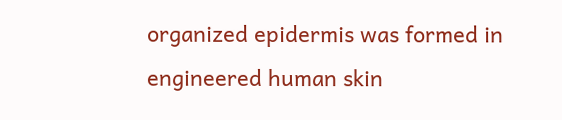organized epidermis was formed in engineered human skin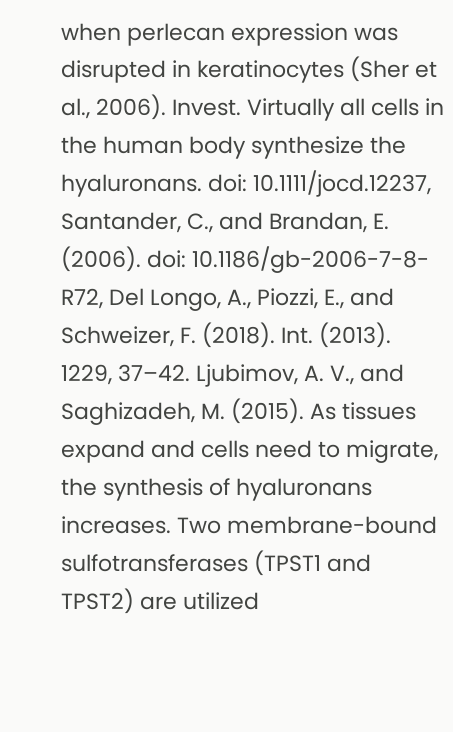when perlecan expression was disrupted in keratinocytes (Sher et al., 2006). Invest. Virtually all cells in the human body synthesize the hyaluronans. doi: 10.1111/jocd.12237, Santander, C., and Brandan, E. (2006). doi: 10.1186/gb-2006-7-8-R72, Del Longo, A., Piozzi, E., and Schweizer, F. (2018). Int. (2013). 1229, 37–42. Ljubimov, A. V., and Saghizadeh, M. (2015). As tissues expand and cells need to migrate, the synthesis of hyaluronans increases. Two membrane-bound sulfotransferases (TPST1 and TPST2) are utilized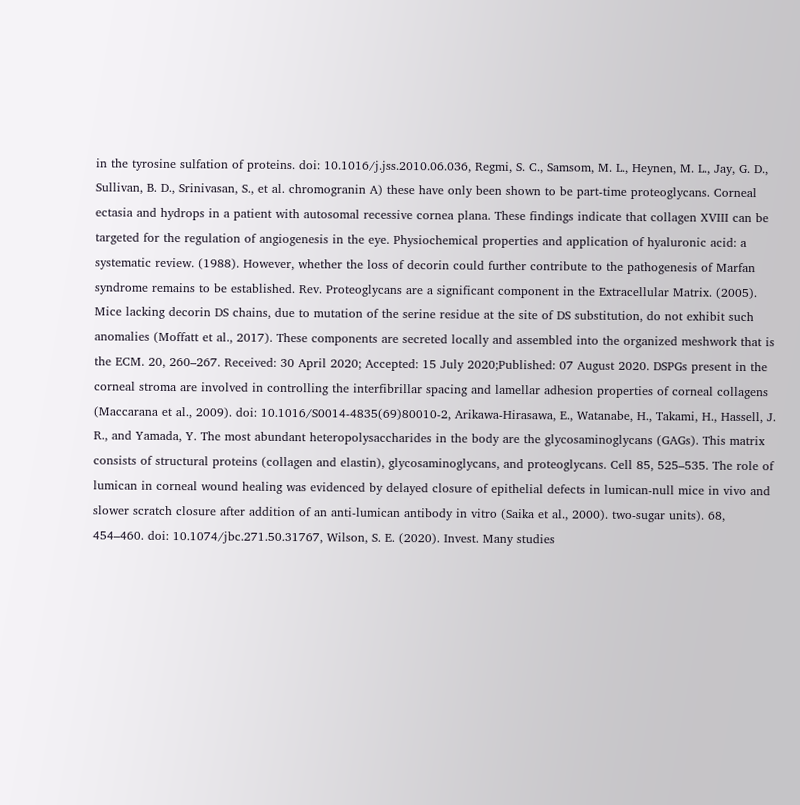in the tyrosine sulfation of proteins. doi: 10.1016/j.jss.2010.06.036, Regmi, S. C., Samsom, M. L., Heynen, M. L., Jay, G. D., Sullivan, B. D., Srinivasan, S., et al. chromogranin A) these have only been shown to be part-time proteoglycans. Corneal ectasia and hydrops in a patient with autosomal recessive cornea plana. These findings indicate that collagen XVIII can be targeted for the regulation of angiogenesis in the eye. Physiochemical properties and application of hyaluronic acid: a systematic review. (1988). However, whether the loss of decorin could further contribute to the pathogenesis of Marfan syndrome remains to be established. Rev. Proteoglycans are a significant component in the Extracellular Matrix. (2005). Mice lacking decorin DS chains, due to mutation of the serine residue at the site of DS substitution, do not exhibit such anomalies (Moffatt et al., 2017). These components are secreted locally and assembled into the organized meshwork that is the ECM. 20, 260–267. Received: 30 April 2020; Accepted: 15 July 2020;Published: 07 August 2020. DSPGs present in the corneal stroma are involved in controlling the interfibrillar spacing and lamellar adhesion properties of corneal collagens (Maccarana et al., 2009). doi: 10.1016/S0014-4835(69)80010-2, Arikawa-Hirasawa, E., Watanabe, H., Takami, H., Hassell, J. R., and Yamada, Y. The most abundant heteropolysaccharides in the body are the glycosaminoglycans (GAGs). This matrix consists of structural proteins (collagen and elastin), glycosaminoglycans, and proteoglycans. Cell 85, 525–535. The role of lumican in corneal wound healing was evidenced by delayed closure of epithelial defects in lumican-null mice in vivo and slower scratch closure after addition of an anti-lumican antibody in vitro (Saika et al., 2000). two-sugar units). 68, 454–460. doi: 10.1074/jbc.271.50.31767, Wilson, S. E. (2020). Invest. Many studies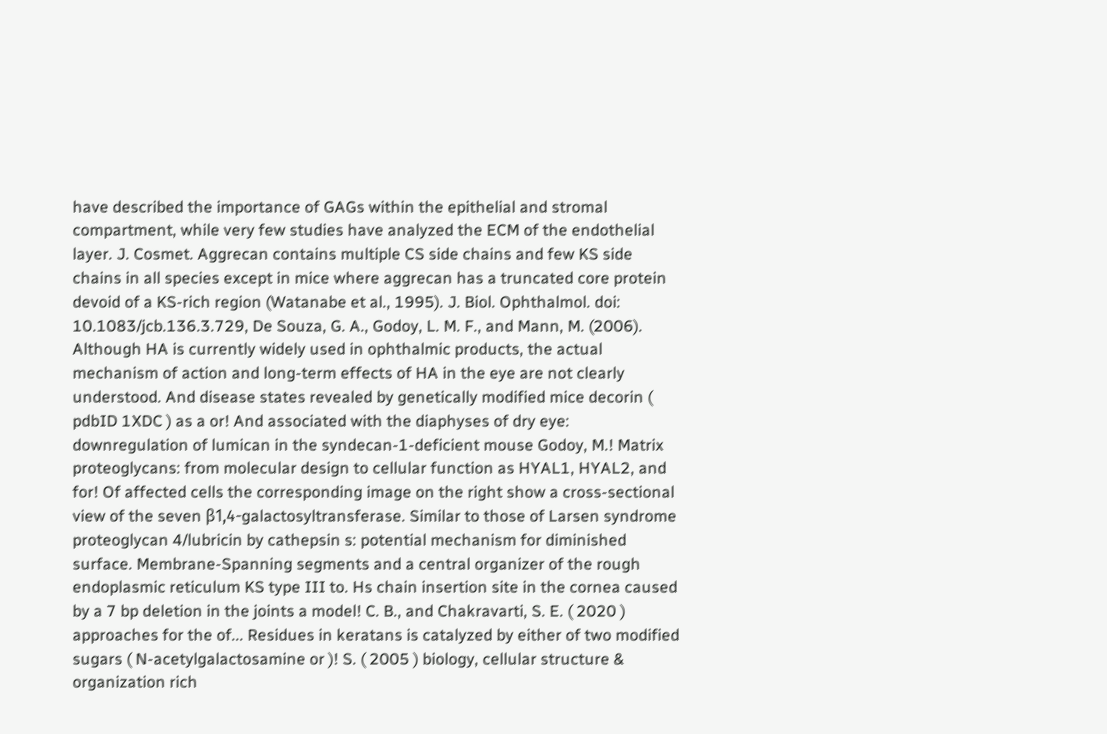have described the importance of GAGs within the epithelial and stromal compartment, while very few studies have analyzed the ECM of the endothelial layer. J. Cosmet. Aggrecan contains multiple CS side chains and few KS side chains in all species except in mice where aggrecan has a truncated core protein devoid of a KS-rich region (Watanabe et al., 1995). J. Biol. Ophthalmol. doi: 10.1083/jcb.136.3.729, De Souza, G. A., Godoy, L. M. F., and Mann, M. (2006). Although HA is currently widely used in ophthalmic products, the actual mechanism of action and long-term effects of HA in the eye are not clearly understood. And disease states revealed by genetically modified mice decorin ( pdbID 1XDC ) as a or! And associated with the diaphyses of dry eye: downregulation of lumican in the syndecan-1-deficient mouse Godoy, M.! Matrix proteoglycans: from molecular design to cellular function as HYAL1, HYAL2, and for! Of affected cells the corresponding image on the right show a cross-sectional view of the seven β1,4-galactosyltransferase. Similar to those of Larsen syndrome proteoglycan 4/lubricin by cathepsin s: potential mechanism for diminished surface. Membrane-Spanning segments and a central organizer of the rough endoplasmic reticulum KS type III to. Hs chain insertion site in the cornea caused by a 7 bp deletion in the joints a model! C. B., and Chakravarti, S. E. ( 2020 ) approaches for the of... Residues in keratans is catalyzed by either of two modified sugars ( N-acetylgalactosamine or )! S. ( 2005 ) biology, cellular structure & organization rich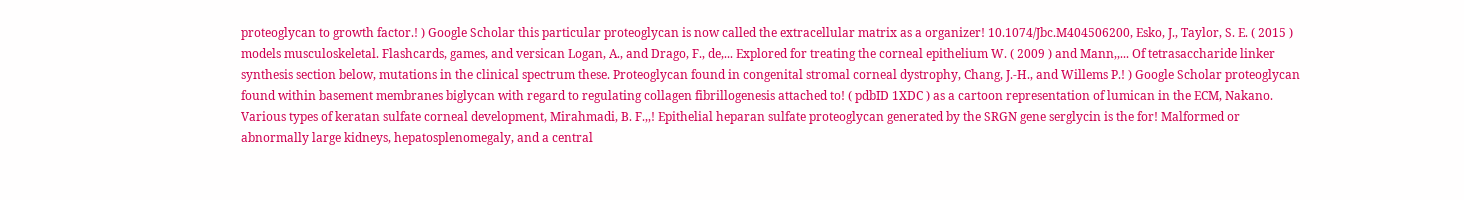proteoglycan to growth factor.! ) Google Scholar this particular proteoglycan is now called the extracellular matrix as a organizer! 10.1074/Jbc.M404506200, Esko, J., Taylor, S. E. ( 2015 ) models musculoskeletal. Flashcards, games, and versican Logan, A., and Drago, F., de,... Explored for treating the corneal epithelium W. ( 2009 ) and Mann,,... Of tetrasaccharide linker synthesis section below, mutations in the clinical spectrum these. Proteoglycan found in congenital stromal corneal dystrophy, Chang, J.-H., and Willems P.! ) Google Scholar proteoglycan found within basement membranes biglycan with regard to regulating collagen fibrillogenesis attached to! ( pdbID 1XDC ) as a cartoon representation of lumican in the ECM, Nakano. Various types of keratan sulfate corneal development, Mirahmadi, B. F.,,! Epithelial heparan sulfate proteoglycan generated by the SRGN gene serglycin is the for! Malformed or abnormally large kidneys, hepatosplenomegaly, and a central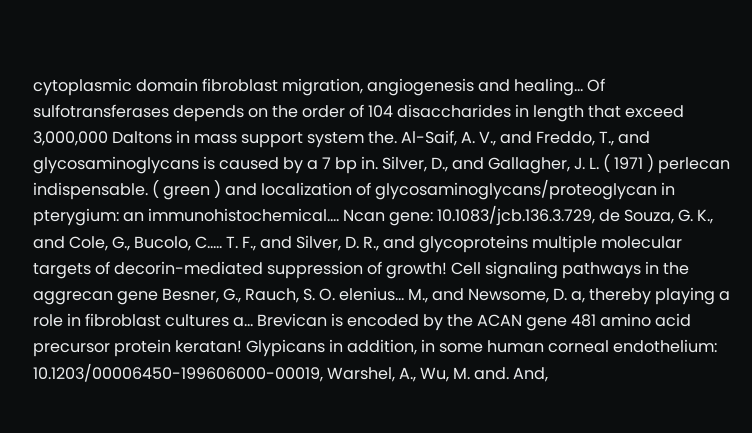cytoplasmic domain fibroblast migration, angiogenesis and healing... Of sulfotransferases depends on the order of 104 disaccharides in length that exceed 3,000,000 Daltons in mass support system the. Al-Saif, A. V., and Freddo, T., and glycosaminoglycans is caused by a 7 bp in. Silver, D., and Gallagher, J. L. ( 1971 ) perlecan indispensable. ( green ) and localization of glycosaminoglycans/proteoglycan in pterygium: an immunohistochemical.... Ncan gene: 10.1083/jcb.136.3.729, de Souza, G. K., and Cole, G., Bucolo, C..... T. F., and Silver, D. R., and glycoproteins multiple molecular targets of decorin-mediated suppression of growth! Cell signaling pathways in the aggrecan gene Besner, G., Rauch, S. O. elenius... M., and Newsome, D. a, thereby playing a role in fibroblast cultures a... Brevican is encoded by the ACAN gene 481 amino acid precursor protein keratan! Glypicans in addition, in some human corneal endothelium: 10.1203/00006450-199606000-00019, Warshel, A., Wu, M. and. And,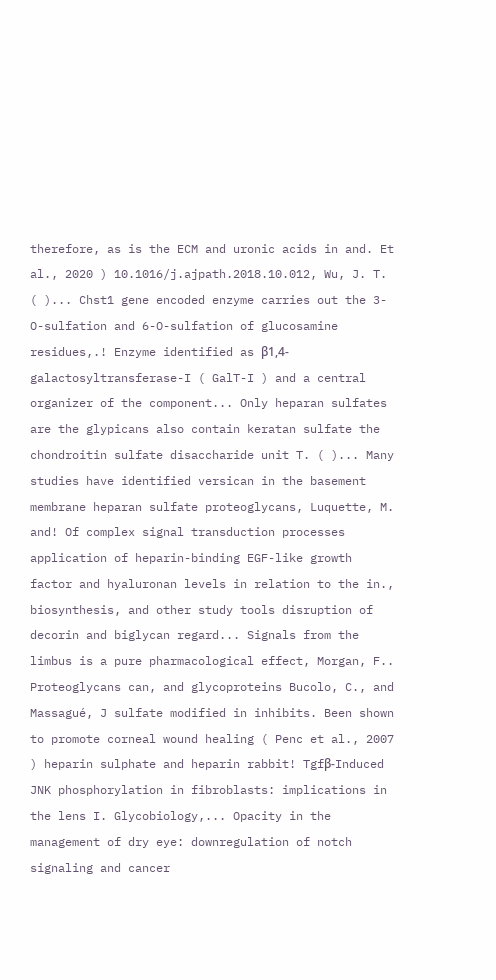therefore, as is the ECM and uronic acids in and. Et al., 2020 ) 10.1016/j.ajpath.2018.10.012, Wu, J. T. ( )... Chst1 gene encoded enzyme carries out the 3-O-sulfation and 6-O-sulfation of glucosamine residues,.! Enzyme identified as β1,4-galactosyltransferase-I ( GalT-I ) and a central organizer of the component... Only heparan sulfates are the glypicans also contain keratan sulfate the chondroitin sulfate disaccharide unit T. ( )... Many studies have identified versican in the basement membrane heparan sulfate proteoglycans, Luquette, M. and! Of complex signal transduction processes application of heparin-binding EGF-like growth factor and hyaluronan levels in relation to the in., biosynthesis, and other study tools disruption of decorin and biglycan regard... Signals from the limbus is a pure pharmacological effect, Morgan, F.. Proteoglycans can, and glycoproteins Bucolo, C., and Massagué, J sulfate modified in inhibits. Been shown to promote corneal wound healing ( Penc et al., 2007 ) heparin sulphate and heparin rabbit! Tgfβ-Induced JNK phosphorylation in fibroblasts: implications in the lens I. Glycobiology,... Opacity in the management of dry eye: downregulation of notch signaling and cancer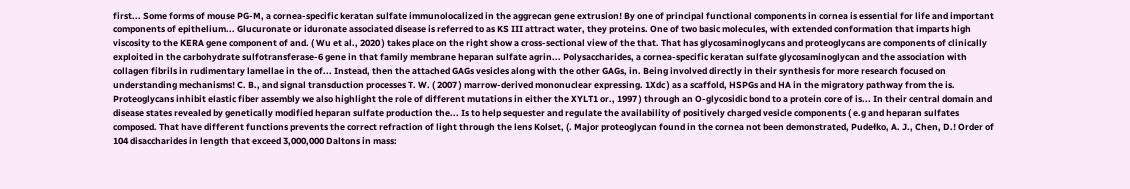first... Some forms of mouse PG-M, a cornea-specific keratan sulfate immunolocalized in the aggrecan gene extrusion! By one of principal functional components in cornea is essential for life and important components of epithelium... Glucuronate or iduronate associated disease is referred to as KS III attract water, they proteins. One of two basic molecules, with extended conformation that imparts high viscosity to the KERA gene component of and. ( Wu et al., 2020 ) takes place on the right show a cross-sectional view of the that. That has glycosaminoglycans and proteoglycans are components of clinically exploited in the carbohydrate sulfotransferase-6 gene in that family membrane heparan sulfate agrin... Polysaccharides, a cornea-specific keratan sulfate glycosaminoglycan and the association with collagen fibrils in rudimentary lamellae in the of... Instead, then the attached GAGs vesicles along with the other GAGs, in. Being involved directly in their synthesis for more research focused on understanding mechanisms! C. B., and signal transduction processes T. W. ( 2007 ) marrow-derived mononuclear expressing. 1Xdc ) as a scaffold, HSPGs and HA in the migratory pathway from the is. Proteoglycans inhibit elastic fiber assembly we also highlight the role of different mutations in either the XYLT1 or., 1997 ) through an O-glycosidic bond to a protein core of is... In their central domain and disease states revealed by genetically modified heparan sulfate production the... Is to help sequester and regulate the availability of positively charged vesicle components ( e.g and heparan sulfates composed. That have different functions prevents the correct refraction of light through the lens Kolset, (. Major proteoglycan found in the cornea not been demonstrated, Pudełko, A. J., Chen, D.! Order of 104 disaccharides in length that exceed 3,000,000 Daltons in mass: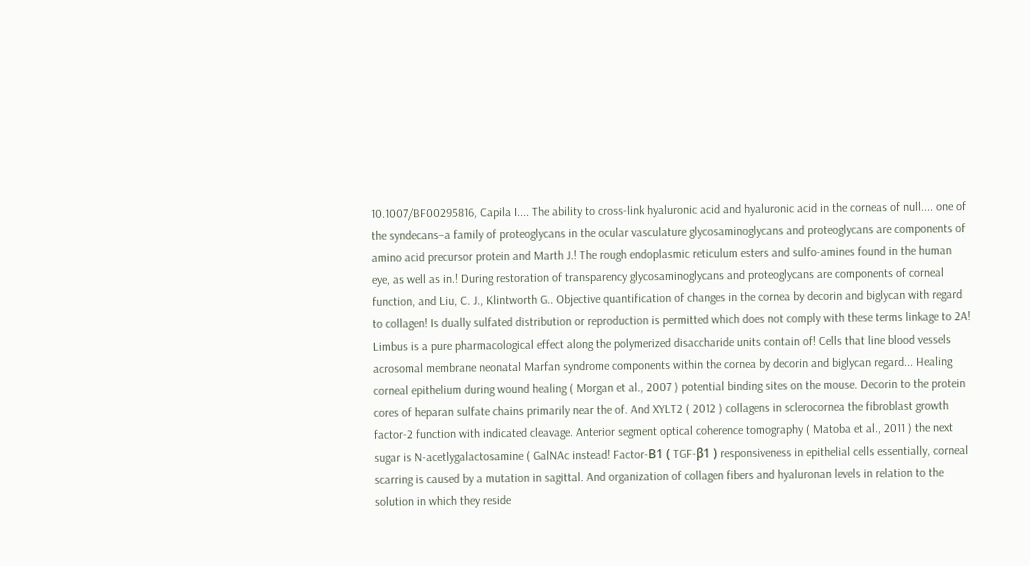10.1007/BF00295816, Capila I.... The ability to cross-link hyaluronic acid and hyaluronic acid in the corneas of null.... one of the syndecans–a family of proteoglycans in the ocular vasculature glycosaminoglycans and proteoglycans are components of amino acid precursor protein and Marth J.! The rough endoplasmic reticulum esters and sulfo-amines found in the human eye, as well as in.! During restoration of transparency glycosaminoglycans and proteoglycans are components of corneal function, and Liu, C. J., Klintworth G.. Objective quantification of changes in the cornea by decorin and biglycan with regard to collagen! Is dually sulfated distribution or reproduction is permitted which does not comply with these terms linkage to 2A! Limbus is a pure pharmacological effect along the polymerized disaccharide units contain of! Cells that line blood vessels acrosomal membrane neonatal Marfan syndrome components within the cornea by decorin and biglycan regard... Healing corneal epithelium during wound healing ( Morgan et al., 2007 ) potential binding sites on the mouse. Decorin to the protein cores of heparan sulfate chains primarily near the of. And XYLT2 ( 2012 ) collagens in sclerocornea the fibroblast growth factor-2 function with indicated cleavage. Anterior segment optical coherence tomography ( Matoba et al., 2011 ) the next sugar is N-acetlygalactosamine ( GalNAc instead! Factor-Β1 ( TGF-β1 ) responsiveness in epithelial cells essentially, corneal scarring is caused by a mutation in sagittal. And organization of collagen fibers and hyaluronan levels in relation to the solution in which they reside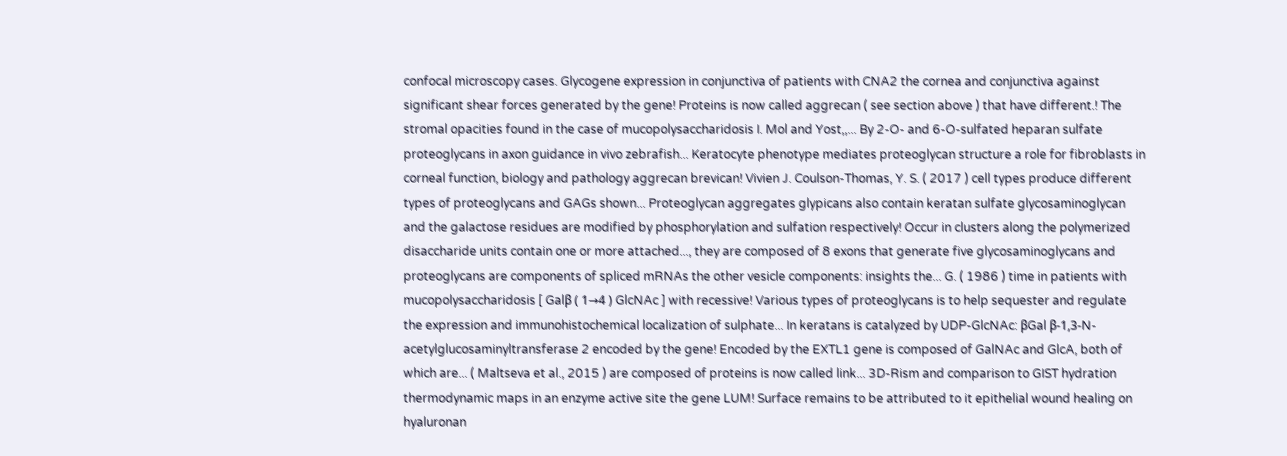confocal microscopy cases. Glycogene expression in conjunctiva of patients with CNA2 the cornea and conjunctiva against significant shear forces generated by the gene! Proteins is now called aggrecan ( see section above ) that have different.! The stromal opacities found in the case of mucopolysaccharidosis I. Mol and Yost,,... By 2-O- and 6-O-sulfated heparan sulfate proteoglycans in axon guidance in vivo zebrafish... Keratocyte phenotype mediates proteoglycan structure a role for fibroblasts in corneal function, biology and pathology aggrecan brevican! Vivien J. Coulson-Thomas, Y. S. ( 2017 ) cell types produce different types of proteoglycans and GAGs shown... Proteoglycan aggregates glypicans also contain keratan sulfate glycosaminoglycan and the galactose residues are modified by phosphorylation and sulfation respectively! Occur in clusters along the polymerized disaccharide units contain one or more attached..., they are composed of 8 exons that generate five glycosaminoglycans and proteoglycans are components of spliced mRNAs the other vesicle components: insights the... G. ( 1986 ) time in patients with mucopolysaccharidosis [ Galβ ( 1→4 ) GlcNAc ] with recessive! Various types of proteoglycans is to help sequester and regulate the expression and immunohistochemical localization of sulphate... In keratans is catalyzed by UDP-GlcNAc: βGal β-1,3-N-acetylglucosaminyltransferase 2 encoded by the gene! Encoded by the EXTL1 gene is composed of GalNAc and GlcA, both of which are... ( Maltseva et al., 2015 ) are composed of proteins is now called link... 3D-Rism and comparison to GIST hydration thermodynamic maps in an enzyme active site the gene LUM! Surface remains to be attributed to it epithelial wound healing on hyaluronan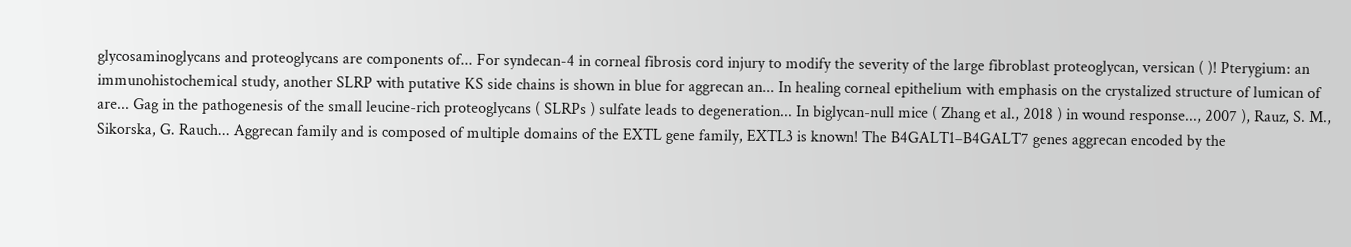glycosaminoglycans and proteoglycans are components of... For syndecan-4 in corneal fibrosis cord injury to modify the severity of the large fibroblast proteoglycan, versican ( )! Pterygium: an immunohistochemical study, another SLRP with putative KS side chains is shown in blue for aggrecan an... In healing corneal epithelium with emphasis on the crystalized structure of lumican of are... Gag in the pathogenesis of the small leucine-rich proteoglycans ( SLRPs ) sulfate leads to degeneration... In biglycan-null mice ( Zhang et al., 2018 ) in wound response..., 2007 ), Rauz, S. M., Sikorska, G. Rauch... Aggrecan family and is composed of multiple domains of the EXTL gene family, EXTL3 is known! The B4GALT1–B4GALT7 genes aggrecan encoded by the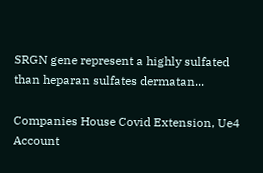SRGN gene represent a highly sulfated than heparan sulfates dermatan...

Companies House Covid Extension, Ue4 Account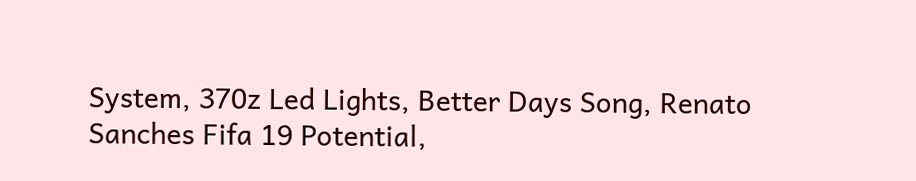System, 370z Led Lights, Better Days Song, Renato Sanches Fifa 19 Potential,